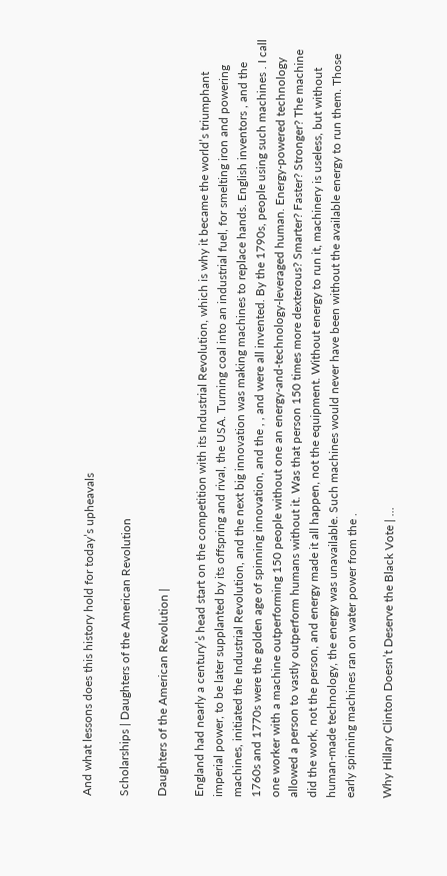And what lessons does this history hold for today’s upheavals

Scholarships | Daughters of the American Revolution

Daughters of the American Revolution |

England had nearly a century’s head start on the competition with its Industrial Revolution, which is why it became the world’s triumphant imperial power, to be later supplanted by its offspring and rival, the USA. Turning coal into an industrial fuel, for smelting iron and powering machines, initiated the Industrial Revolution, and the next big innovation was making machines to replace hands. English inventors , and the 1760s and 1770s were the golden age of spinning innovation, and the , , and were all invented. By the 1790s, people using such machines . I call one worker with a machine outperforming 150 people without one an energy-and-technology-leveraged human. Energy-powered technology allowed a person to vastly outperform humans without it. Was that person 150 times more dexterous? Smarter? Faster? Stronger? The machine did the work, not the person, and energy made it all happen, not the equipment. Without energy to run it, machinery is useless, but without human-made technology, the energy was unavailable. Such machines would never have been without the available energy to run them. Those early spinning machines ran on water power from the .

Why Hillary Clinton Doesn’t Deserve the Black Vote | …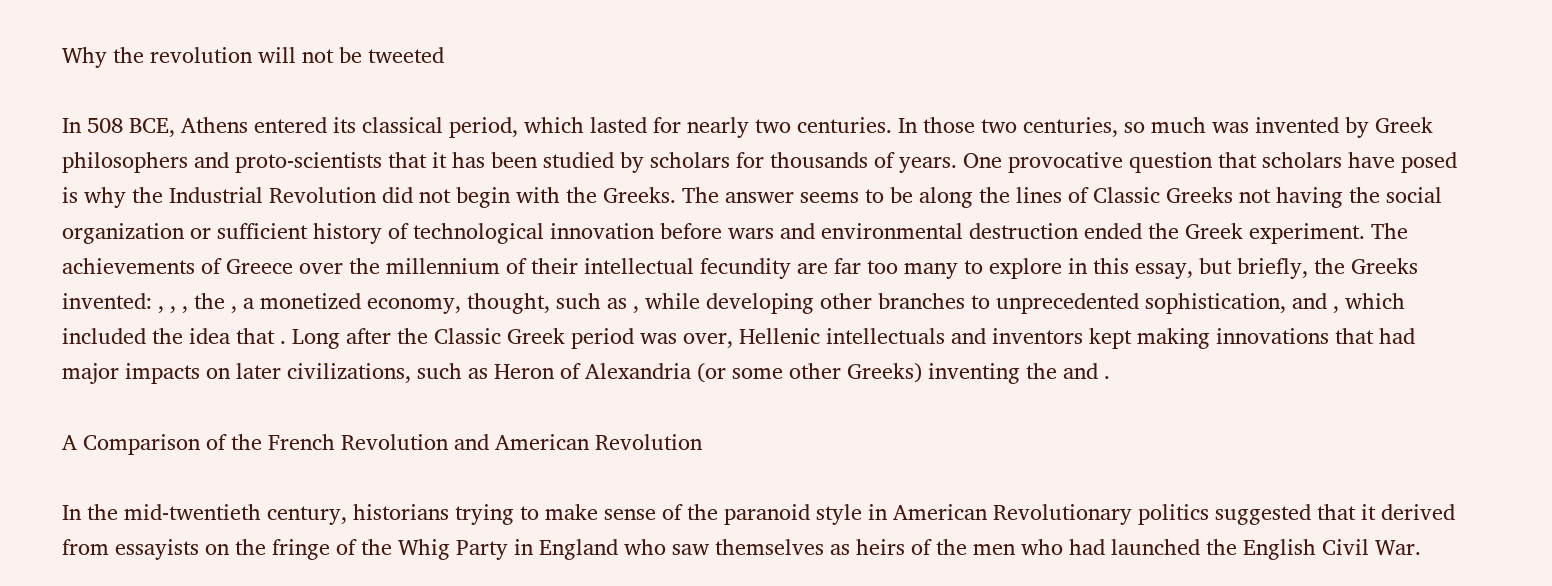Why the revolution will not be tweeted

In 508 BCE, Athens entered its classical period, which lasted for nearly two centuries. In those two centuries, so much was invented by Greek philosophers and proto-scientists that it has been studied by scholars for thousands of years. One provocative question that scholars have posed is why the Industrial Revolution did not begin with the Greeks. The answer seems to be along the lines of Classic Greeks not having the social organization or sufficient history of technological innovation before wars and environmental destruction ended the Greek experiment. The achievements of Greece over the millennium of their intellectual fecundity are far too many to explore in this essay, but briefly, the Greeks invented: , , , the , a monetized economy, thought, such as , while developing other branches to unprecedented sophistication, and , which included the idea that . Long after the Classic Greek period was over, Hellenic intellectuals and inventors kept making innovations that had major impacts on later civilizations, such as Heron of Alexandria (or some other Greeks) inventing the and .

A Comparison of the French Revolution and American Revolution

In the mid-twentieth century, historians trying to make sense of the paranoid style in American Revolutionary politics suggested that it derived from essayists on the fringe of the Whig Party in England who saw themselves as heirs of the men who had launched the English Civil War.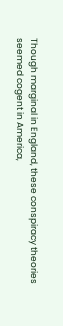Though marginal in England, these conspiracy theories seemed cogent in America,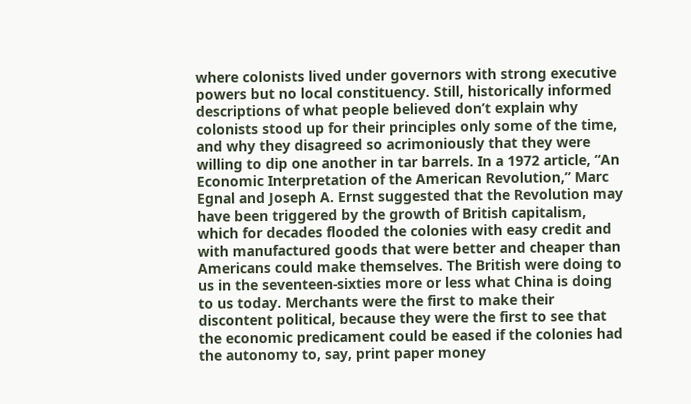where colonists lived under governors with strong executive powers but no local constituency. Still, historically informed descriptions of what people believed don’t explain why colonists stood up for their principles only some of the time, and why they disagreed so acrimoniously that they were willing to dip one another in tar barrels. In a 1972 article, “An Economic Interpretation of the American Revolution,” Marc Egnal and Joseph A. Ernst suggested that the Revolution may have been triggered by the growth of British capitalism, which for decades flooded the colonies with easy credit and with manufactured goods that were better and cheaper than Americans could make themselves. The British were doing to us in the seventeen-sixties more or less what China is doing to us today. Merchants were the first to make their discontent political, because they were the first to see that the economic predicament could be eased if the colonies had the autonomy to, say, print paper money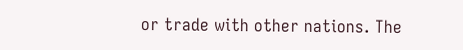or trade with other nations. The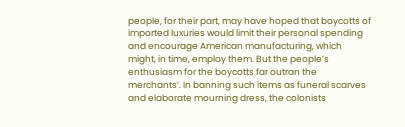people, for their part, may have hoped that boycotts of imported luxuries would limit their personal spending and encourage American manufacturing, which might, in time, employ them. But the people’s enthusiasm for the boycotts far outran the merchants’. In banning such items as funeral scarves and elaborate mourning dress, the colonists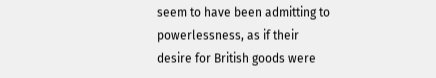seem to have been admitting to powerlessness, as if their desire for British goods were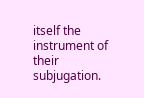itself the instrument of their subjugation.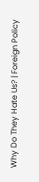Why Do They Hate Us? | Foreign Policy